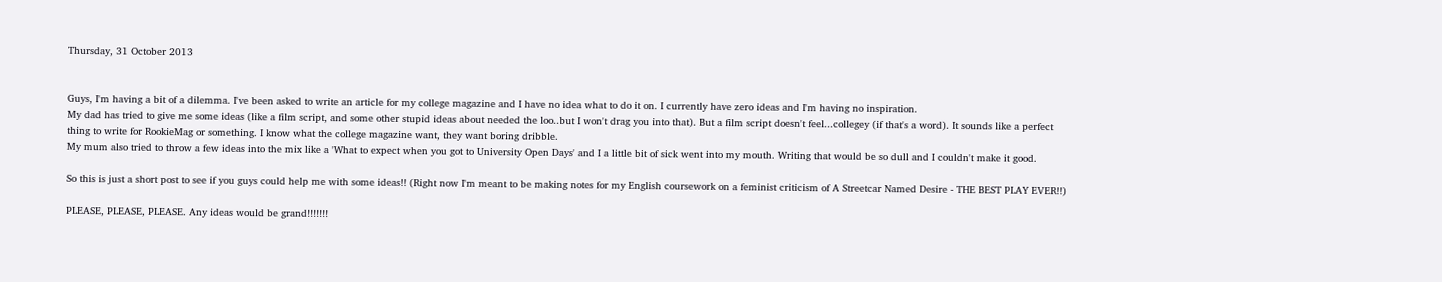Thursday, 31 October 2013


Guys, I'm having a bit of a dilemma. I've been asked to write an article for my college magazine and I have no idea what to do it on. I currently have zero ideas and I'm having no inspiration.
My dad has tried to give me some ideas (like a film script, and some other stupid ideas about needed the loo..but I won't drag you into that). But a film script doesn't feel...collegey (if that's a word). It sounds like a perfect thing to write for RookieMag or something. I know what the college magazine want, they want boring dribble.
My mum also tried to throw a few ideas into the mix like a 'What to expect when you got to University Open Days' and I a little bit of sick went into my mouth. Writing that would be so dull and I couldn't make it good.

So this is just a short post to see if you guys could help me with some ideas!! (Right now I'm meant to be making notes for my English coursework on a feminist criticism of A Streetcar Named Desire - THE BEST PLAY EVER!!)

PLEASE, PLEASE, PLEASE. Any ideas would be grand!!!!!!!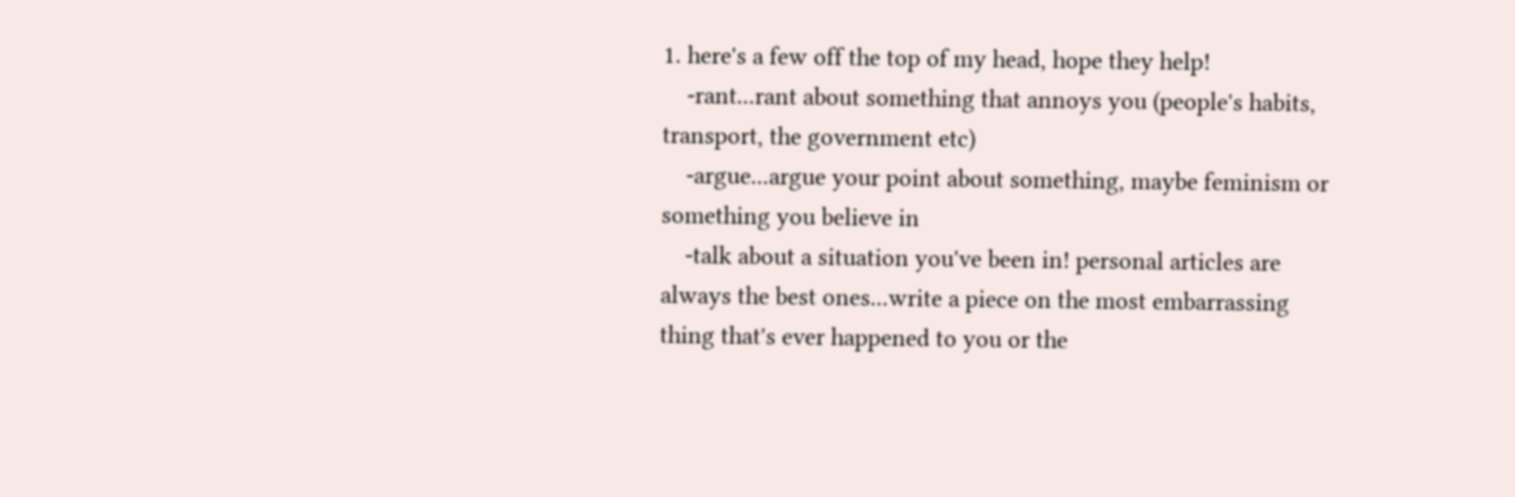1. here's a few off the top of my head, hope they help!
    -rant...rant about something that annoys you (people's habits, transport, the government etc)
    -argue...argue your point about something, maybe feminism or something you believe in
    -talk about a situation you've been in! personal articles are always the best ones...write a piece on the most embarrassing thing that's ever happened to you or the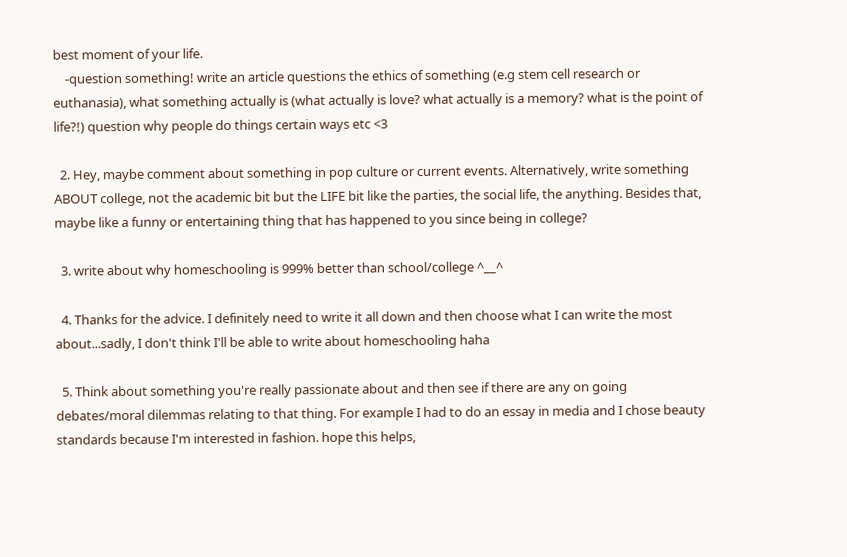best moment of your life.
    -question something! write an article questions the ethics of something (e.g stem cell research or euthanasia), what something actually is (what actually is love? what actually is a memory? what is the point of life?!) question why people do things certain ways etc <3

  2. Hey, maybe comment about something in pop culture or current events. Alternatively, write something ABOUT college, not the academic bit but the LIFE bit like the parties, the social life, the anything. Besides that, maybe like a funny or entertaining thing that has happened to you since being in college?

  3. write about why homeschooling is 999% better than school/college ^__^

  4. Thanks for the advice. I definitely need to write it all down and then choose what I can write the most about...sadly, I don't think I'll be able to write about homeschooling haha

  5. Think about something you're really passionate about and then see if there are any on going debates/moral dilemmas relating to that thing. For example I had to do an essay in media and I chose beauty standards because I'm interested in fashion. hope this helps,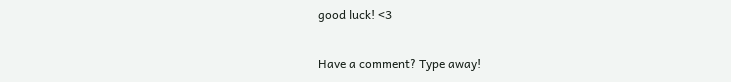good luck! <3


Have a comment? Type away!